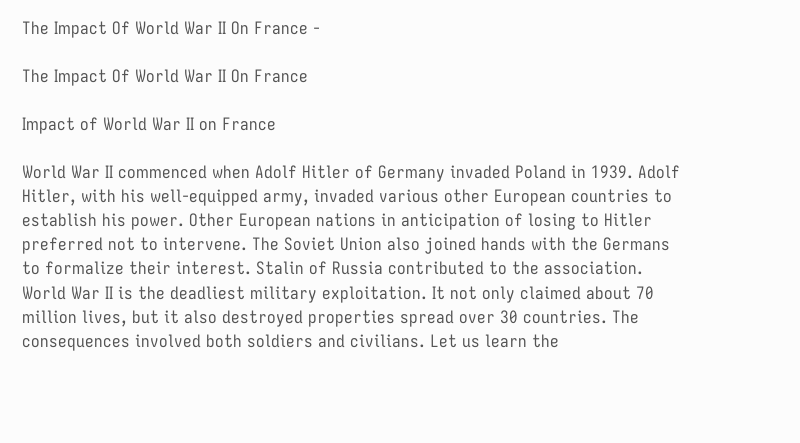The Impact Of World War II On France -

The Impact Of World War II On France

Impact of World War II on France

World War II commenced when Adolf Hitler of Germany invaded Poland in 1939. Adolf Hitler, with his well-equipped army, invaded various other European countries to establish his power. Other European nations in anticipation of losing to Hitler preferred not to intervene. The Soviet Union also joined hands with the Germans to formalize their interest. Stalin of Russia contributed to the association. World War II is the deadliest military exploitation. It not only claimed about 70 million lives, but it also destroyed properties spread over 30 countries. The consequences involved both soldiers and civilians. Let us learn the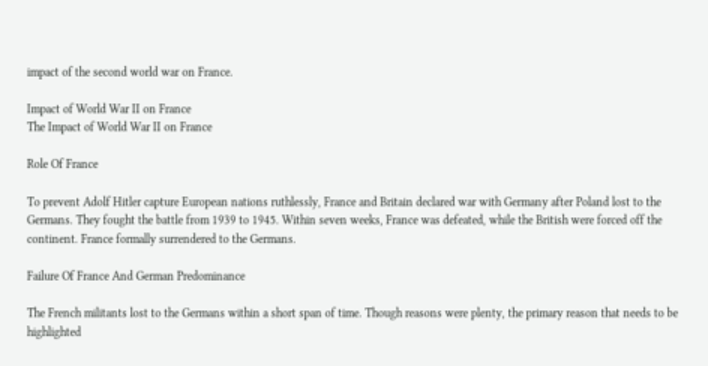impact of the second world war on France.

Impact of World War II on France
The Impact of World War II on France

Role Of France

To prevent Adolf Hitler capture European nations ruthlessly, France and Britain declared war with Germany after Poland lost to the Germans. They fought the battle from 1939 to 1945. Within seven weeks, France was defeated, while the British were forced off the continent. France formally surrendered to the Germans.

Failure Of France And German Predominance

The French militants lost to the Germans within a short span of time. Though reasons were plenty, the primary reason that needs to be highlighted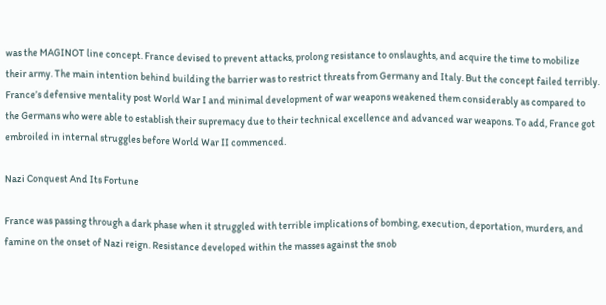was the MAGINOT line concept. France devised to prevent attacks, prolong resistance to onslaughts, and acquire the time to mobilize their army. The main intention behind building the barrier was to restrict threats from Germany and Italy. But the concept failed terribly. France’s defensive mentality post World War I and minimal development of war weapons weakened them considerably as compared to the Germans who were able to establish their supremacy due to their technical excellence and advanced war weapons. To add, France got embroiled in internal struggles before World War II commenced.

Nazi Conquest And Its Fortune

France was passing through a dark phase when it struggled with terrible implications of bombing, execution, deportation, murders, and famine on the onset of Nazi reign. Resistance developed within the masses against the snob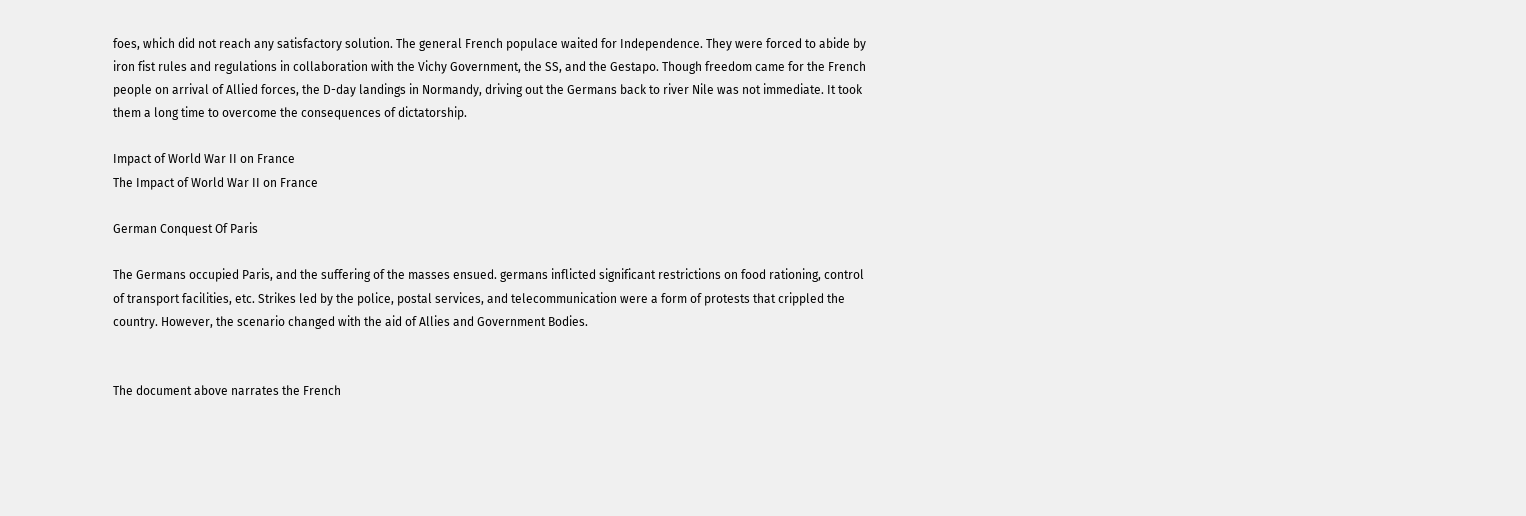foes, which did not reach any satisfactory solution. The general French populace waited for Independence. They were forced to abide by iron fist rules and regulations in collaboration with the Vichy Government, the SS, and the Gestapo. Though freedom came for the French people on arrival of Allied forces, the D-day landings in Normandy, driving out the Germans back to river Nile was not immediate. It took them a long time to overcome the consequences of dictatorship.

Impact of World War II on France
The Impact of World War II on France

German Conquest Of Paris

The Germans occupied Paris, and the suffering of the masses ensued. germans inflicted significant restrictions on food rationing, control of transport facilities, etc. Strikes led by the police, postal services, and telecommunication were a form of protests that crippled the country. However, the scenario changed with the aid of Allies and Government Bodies.


The document above narrates the French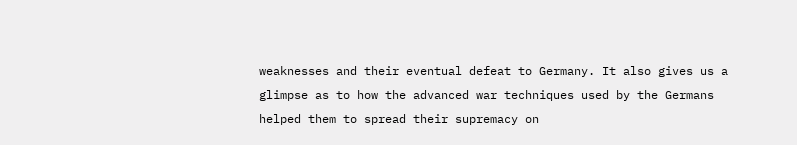weaknesses and their eventual defeat to Germany. It also gives us a glimpse as to how the advanced war techniques used by the Germans helped them to spread their supremacy on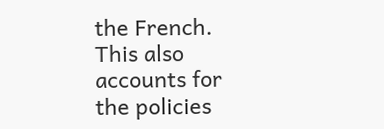the French. This also accounts for the policies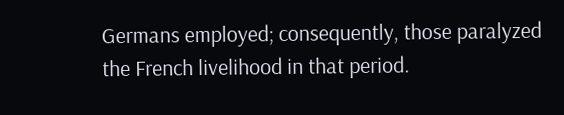Germans employed; consequently, those paralyzed the French livelihood in that period.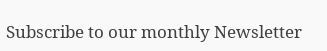Subscribe to our monthly Newsletter